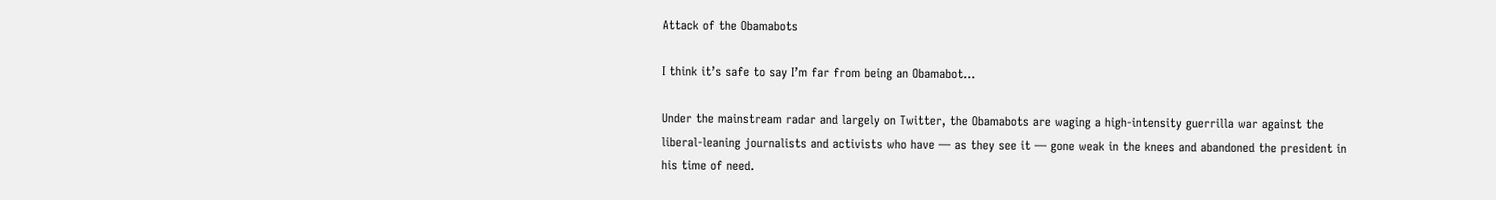Attack of the Obamabots

I think it’s safe to say I’m far from being an Obamabot…

Under the mainstream radar and largely on Twitter, the Obamabots are waging a high-intensity guerrilla war against the liberal-leaning journalists and activists who have — as they see it — gone weak in the knees and abandoned the president in his time of need.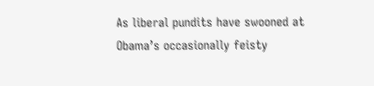As liberal pundits have swooned at Obama’s occasionally feisty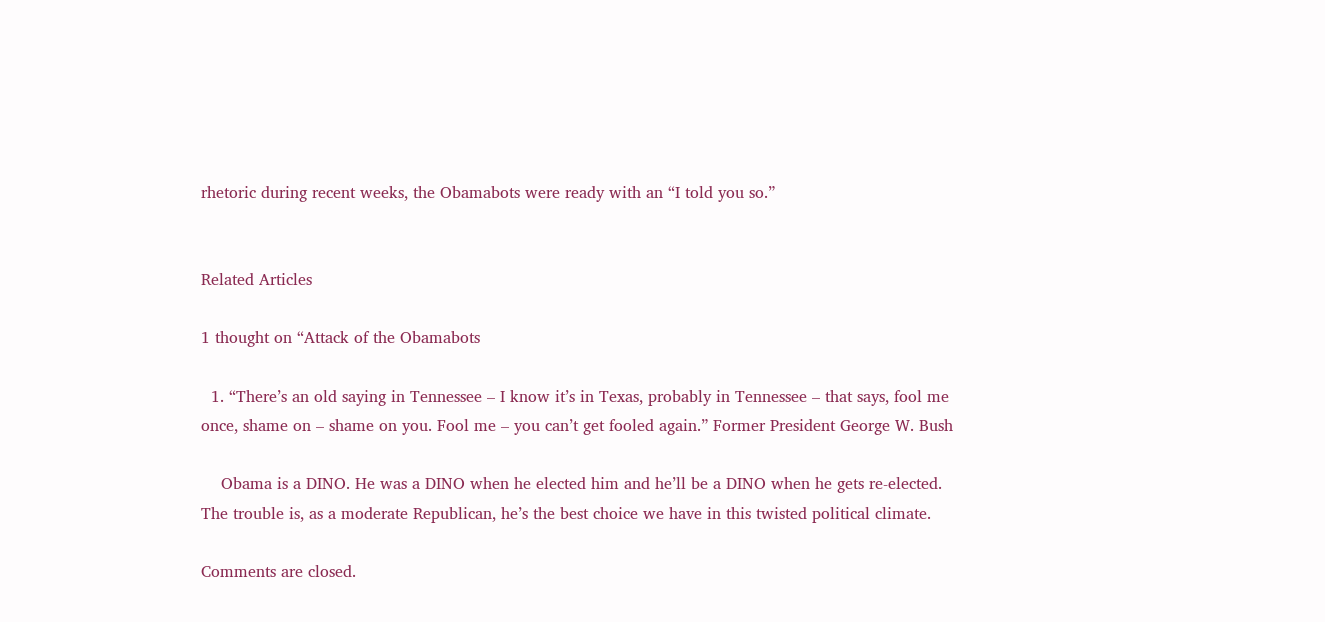rhetoric during recent weeks, the Obamabots were ready with an “I told you so.”


Related Articles

1 thought on “Attack of the Obamabots

  1. “There’s an old saying in Tennessee – I know it’s in Texas, probably in Tennessee – that says, fool me once, shame on – shame on you. Fool me – you can’t get fooled again.” Former President George W. Bush

    Obama is a DINO. He was a DINO when he elected him and he’ll be a DINO when he gets re-elected. The trouble is, as a moderate Republican, he’s the best choice we have in this twisted political climate.

Comments are closed.